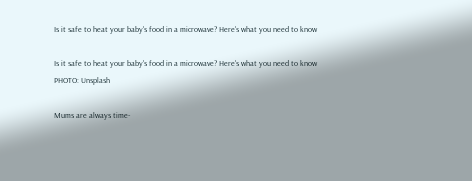Is it safe to heat your baby's food in a microwave? Here's what you need to know

Is it safe to heat your baby's food in a microwave? Here's what you need to know
PHOTO: Unsplash

Mums are always time-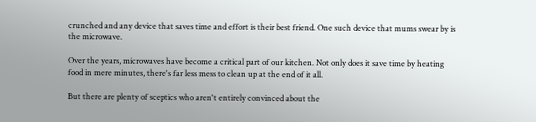crunched and any device that saves time and effort is their best friend. One such device that mums swear by is the microwave.

Over the years, microwaves have become a critical part of our kitchen. Not only does it save time by heating food in mere minutes, there's far less mess to clean up at the end of it all.

But there are plenty of sceptics who aren't entirely convinced about the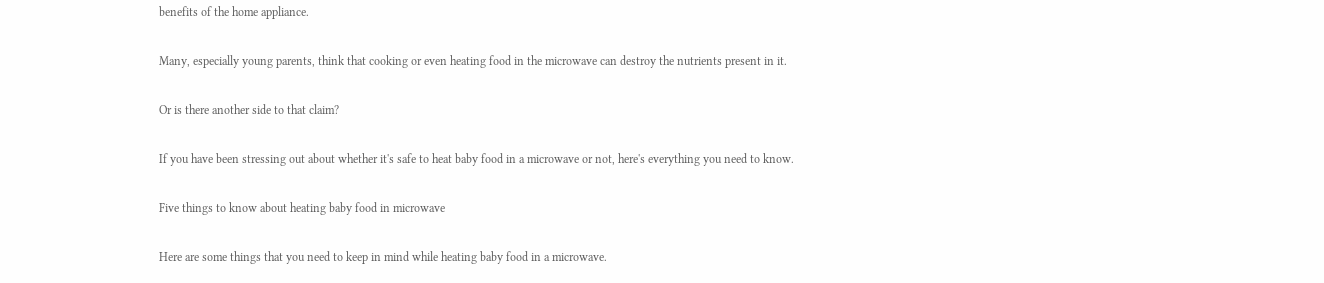benefits of the home appliance.

Many, especially young parents, think that cooking or even heating food in the microwave can destroy the nutrients present in it.

Or is there another side to that claim?

If you have been stressing out about whether it's safe to heat baby food in a microwave or not, here's everything you need to know.

Five things to know about heating baby food in microwave

Here are some things that you need to keep in mind while heating baby food in a microwave.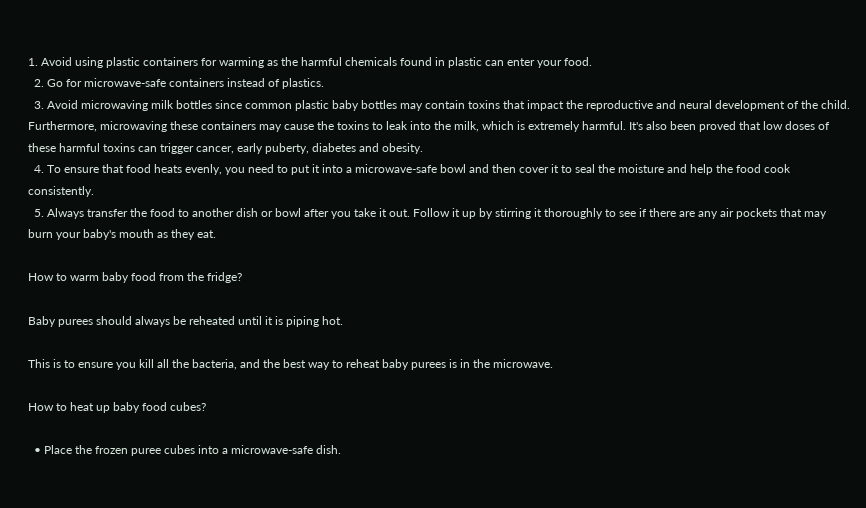1. Avoid using plastic containers for warming as the harmful chemicals found in plastic can enter your food.
  2. Go for microwave-safe containers instead of plastics.
  3. Avoid microwaving milk bottles since common plastic baby bottles may contain toxins that impact the reproductive and neural development of the child. Furthermore, microwaving these containers may cause the toxins to leak into the milk, which is extremely harmful. It's also been proved that low doses of these harmful toxins can trigger cancer, early puberty, diabetes and obesity.
  4. To ensure that food heats evenly, you need to put it into a microwave-safe bowl and then cover it to seal the moisture and help the food cook consistently.
  5. Always transfer the food to another dish or bowl after you take it out. Follow it up by stirring it thoroughly to see if there are any air pockets that may burn your baby's mouth as they eat.

How to warm baby food from the fridge?

Baby purees should always be reheated until it is piping hot.

This is to ensure you kill all the bacteria, and the best way to reheat baby purees is in the microwave.

How to heat up baby food cubes?

  • Place the frozen puree cubes into a microwave-safe dish.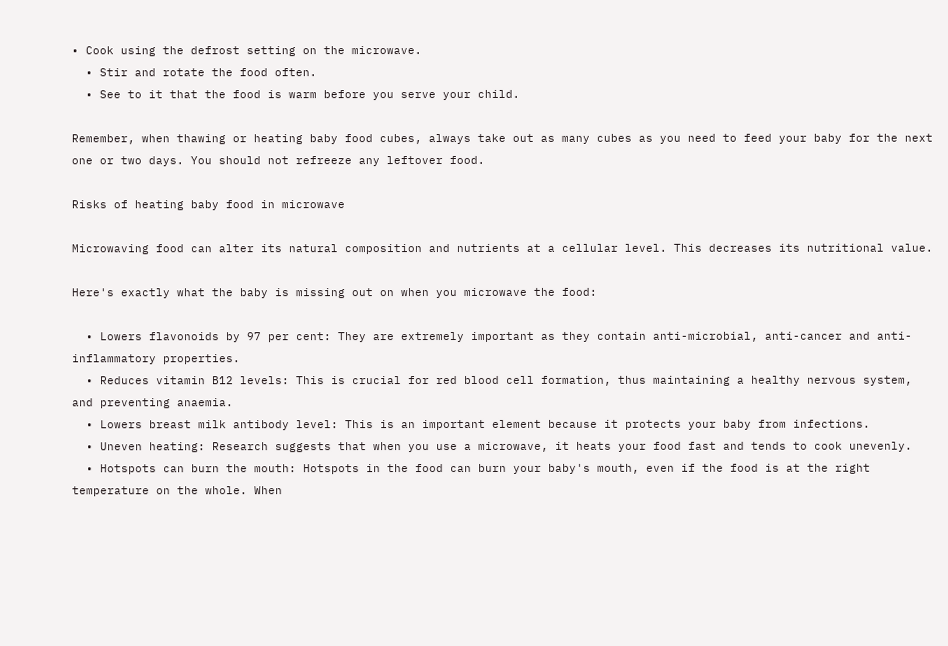• Cook using the defrost setting on the microwave.
  • Stir and rotate the food often.
  • See to it that the food is warm before you serve your child.

Remember, when thawing or heating baby food cubes, always take out as many cubes as you need to feed your baby for the next one or two days. You should not refreeze any leftover food.

Risks of heating baby food in microwave

Microwaving food can alter its natural composition and nutrients at a cellular level. This decreases its nutritional value.

Here's exactly what the baby is missing out on when you microwave the food:

  • Lowers flavonoids by 97 per cent: They are extremely important as they contain anti-microbial, anti-cancer and anti-inflammatory properties.
  • Reduces vitamin B12 levels: This is crucial for red blood cell formation, thus maintaining a healthy nervous system, and preventing anaemia.
  • Lowers breast milk antibody level: This is an important element because it protects your baby from infections.
  • Uneven heating: Research suggests that when you use a microwave, it heats your food fast and tends to cook unevenly.
  • Hotspots can burn the mouth: Hotspots in the food can burn your baby's mouth, even if the food is at the right temperature on the whole. When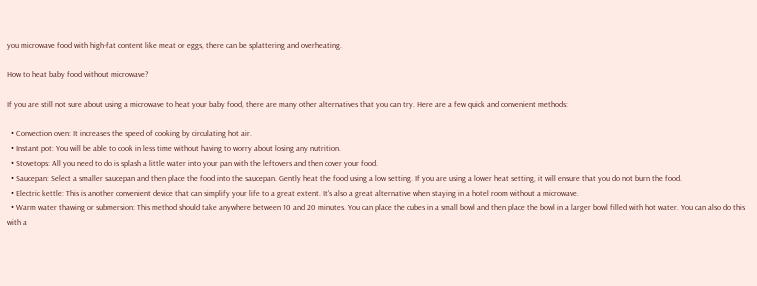you microwave food with high-fat content like meat or eggs, there can be splattering and overheating.

How to heat baby food without microwave?

If you are still not sure about using a microwave to heat your baby food, there are many other alternatives that you can try. Here are a few quick and convenient methods:

  • Convection oven: It increases the speed of cooking by circulating hot air.
  • Instant pot: You will be able to cook in less time without having to worry about losing any nutrition.
  • Stovetops: All you need to do is splash a little water into your pan with the leftovers and then cover your food.
  • Saucepan: Select a smaller saucepan and then place the food into the saucepan. Gently heat the food using a low setting. If you are using a lower heat setting, it will ensure that you do not burn the food.
  • Electric kettle: This is another convenient device that can simplify your life to a great extent. It's also a great alternative when staying in a hotel room without a microwave.
  • Warm water thawing or submersion: This method should take anywhere between 10 and 20 minutes. You can place the cubes in a small bowl and then place the bowl in a larger bowl filled with hot water. You can also do this with a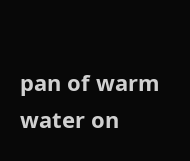pan of warm water on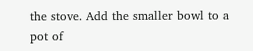the stove. Add the smaller bowl to a pot of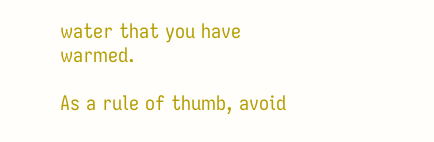water that you have warmed.

As a rule of thumb, avoid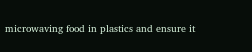microwaving food in plastics and ensure it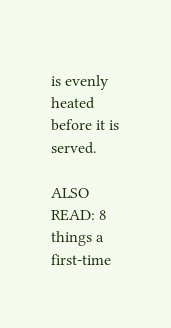is evenly heated before it is served.

ALSO READ: 8 things a first-time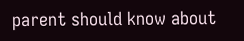parent should know about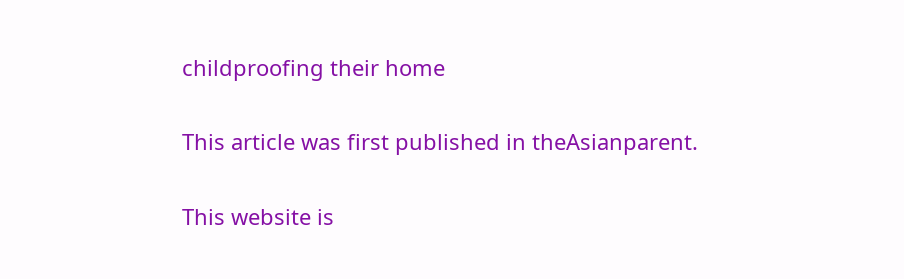childproofing their home

This article was first published in theAsianparent.

This website is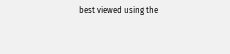best viewed using the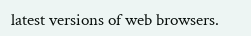latest versions of web browsers.